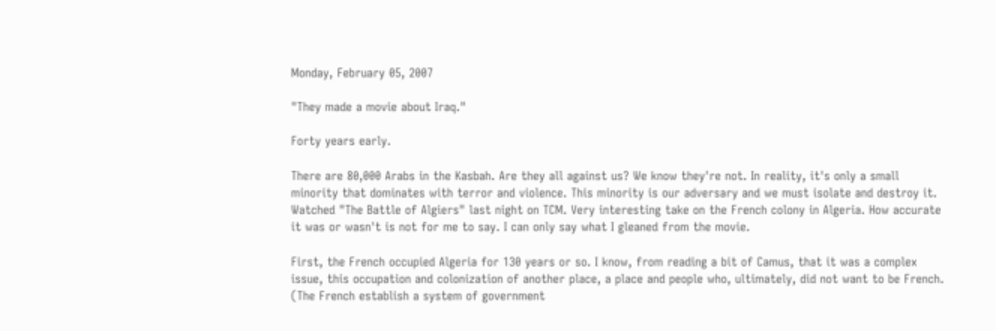Monday, February 05, 2007

"They made a movie about Iraq."

Forty years early.

There are 80,000 Arabs in the Kasbah. Are they all against us? We know they're not. In reality, it's only a small minority that dominates with terror and violence. This minority is our adversary and we must isolate and destroy it.
Watched "The Battle of Algiers" last night on TCM. Very interesting take on the French colony in Algeria. How accurate it was or wasn't is not for me to say. I can only say what I gleaned from the movie.

First, the French occupied Algeria for 130 years or so. I know, from reading a bit of Camus, that it was a complex issue, this occupation and colonization of another place, a place and people who, ultimately, did not want to be French. (The French establish a system of government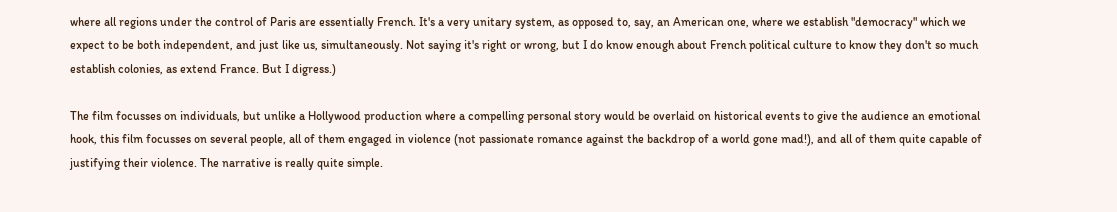where all regions under the control of Paris are essentially French. It's a very unitary system, as opposed to, say, an American one, where we establish "democracy" which we expect to be both independent, and just like us, simultaneously. Not saying it's right or wrong, but I do know enough about French political culture to know they don't so much establish colonies, as extend France. But I digress.)

The film focusses on individuals, but unlike a Hollywood production where a compelling personal story would be overlaid on historical events to give the audience an emotional hook, this film focusses on several people, all of them engaged in violence (not passionate romance against the backdrop of a world gone mad!), and all of them quite capable of justifying their violence. The narrative is really quite simple.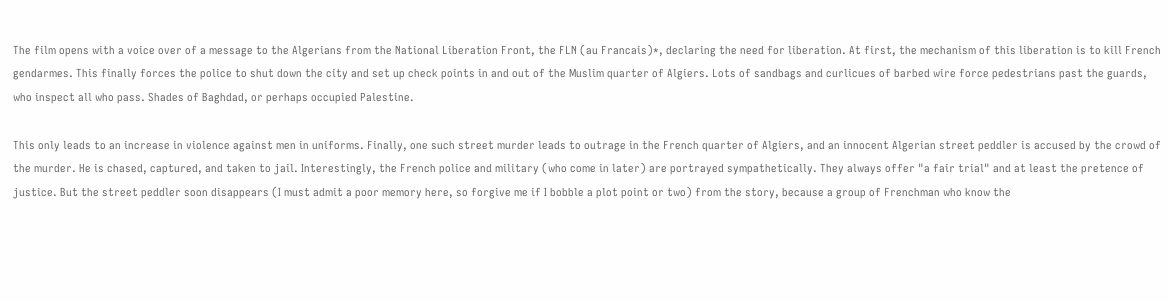The film opens with a voice over of a message to the Algerians from the National Liberation Front, the FLN (au Francais)*, declaring the need for liberation. At first, the mechanism of this liberation is to kill French gendarmes. This finally forces the police to shut down the city and set up check points in and out of the Muslim quarter of Algiers. Lots of sandbags and curlicues of barbed wire force pedestrians past the guards, who inspect all who pass. Shades of Baghdad, or perhaps occupied Palestine.

This only leads to an increase in violence against men in uniforms. Finally, one such street murder leads to outrage in the French quarter of Algiers, and an innocent Algerian street peddler is accused by the crowd of the murder. He is chased, captured, and taken to jail. Interestingly, the French police and military (who come in later) are portrayed sympathetically. They always offer "a fair trial" and at least the pretence of justice. But the street peddler soon disappears (I must admit a poor memory here, so forgive me if I bobble a plot point or two) from the story, because a group of Frenchman who know the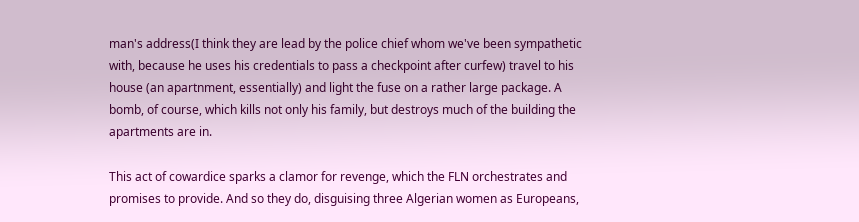man's address(I think they are lead by the police chief whom we've been sympathetic with, because he uses his credentials to pass a checkpoint after curfew) travel to his house (an apartnment, essentially) and light the fuse on a rather large package. A bomb, of course, which kills not only his family, but destroys much of the building the apartments are in.

This act of cowardice sparks a clamor for revenge, which the FLN orchestrates and promises to provide. And so they do, disguising three Algerian women as Europeans,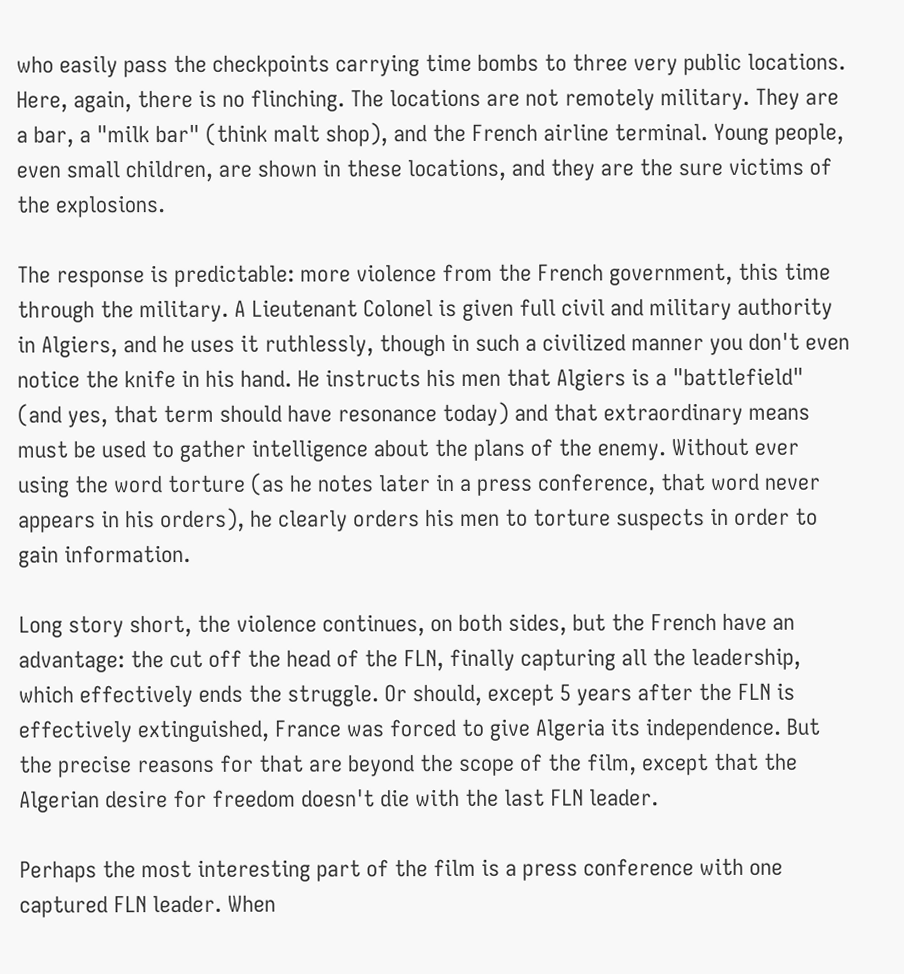who easily pass the checkpoints carrying time bombs to three very public locations. Here, again, there is no flinching. The locations are not remotely military. They are a bar, a "milk bar" (think malt shop), and the French airline terminal. Young people, even small children, are shown in these locations, and they are the sure victims of the explosions.

The response is predictable: more violence from the French government, this time through the military. A Lieutenant Colonel is given full civil and military authority in Algiers, and he uses it ruthlessly, though in such a civilized manner you don't even notice the knife in his hand. He instructs his men that Algiers is a "battlefield" (and yes, that term should have resonance today) and that extraordinary means must be used to gather intelligence about the plans of the enemy. Without ever using the word torture (as he notes later in a press conference, that word never appears in his orders), he clearly orders his men to torture suspects in order to gain information.

Long story short, the violence continues, on both sides, but the French have an advantage: the cut off the head of the FLN, finally capturing all the leadership, which effectively ends the struggle. Or should, except 5 years after the FLN is effectively extinguished, France was forced to give Algeria its independence. But the precise reasons for that are beyond the scope of the film, except that the Algerian desire for freedom doesn't die with the last FLN leader.

Perhaps the most interesting part of the film is a press conference with one captured FLN leader. When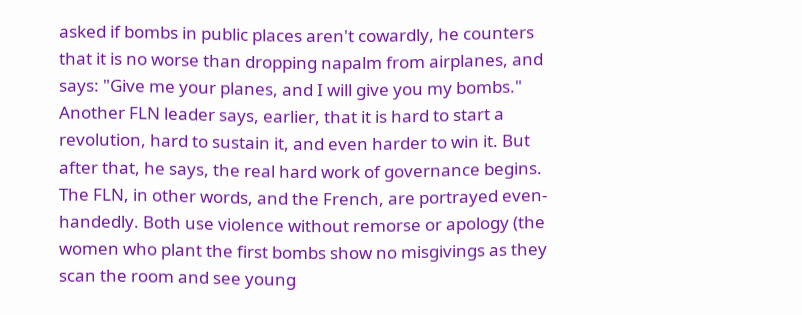asked if bombs in public places aren't cowardly, he counters that it is no worse than dropping napalm from airplanes, and says: "Give me your planes, and I will give you my bombs." Another FLN leader says, earlier, that it is hard to start a revolution, hard to sustain it, and even harder to win it. But after that, he says, the real hard work of governance begins. The FLN, in other words, and the French, are portrayed even-handedly. Both use violence without remorse or apology (the women who plant the first bombs show no misgivings as they scan the room and see young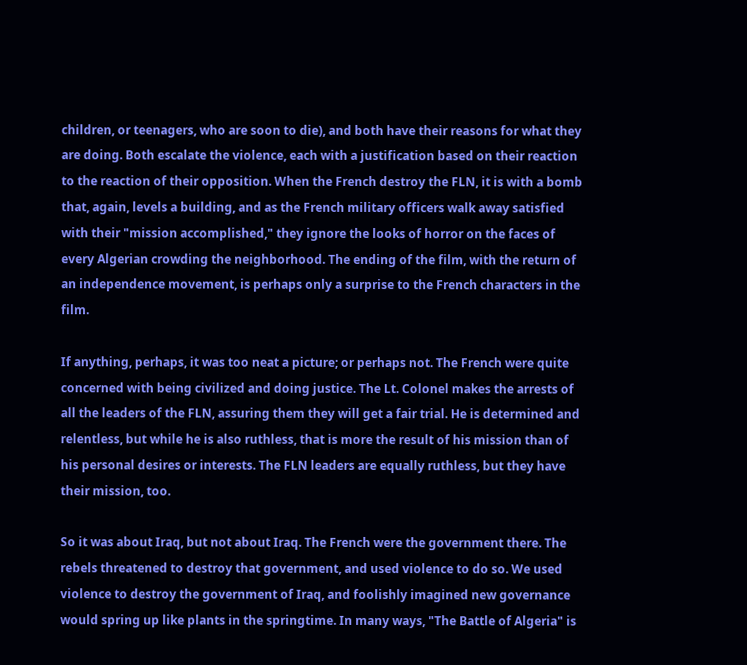children, or teenagers, who are soon to die), and both have their reasons for what they are doing. Both escalate the violence, each with a justification based on their reaction to the reaction of their opposition. When the French destroy the FLN, it is with a bomb that, again, levels a building, and as the French military officers walk away satisfied with their "mission accomplished," they ignore the looks of horror on the faces of every Algerian crowding the neighborhood. The ending of the film, with the return of an independence movement, is perhaps only a surprise to the French characters in the film.

If anything, perhaps, it was too neat a picture; or perhaps not. The French were quite concerned with being civilized and doing justice. The Lt. Colonel makes the arrests of all the leaders of the FLN, assuring them they will get a fair trial. He is determined and relentless, but while he is also ruthless, that is more the result of his mission than of his personal desires or interests. The FLN leaders are equally ruthless, but they have their mission, too.

So it was about Iraq, but not about Iraq. The French were the government there. The rebels threatened to destroy that government, and used violence to do so. We used violence to destroy the government of Iraq, and foolishly imagined new governance would spring up like plants in the springtime. In many ways, "The Battle of Algeria" is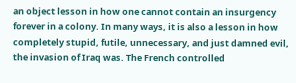an object lesson in how one cannot contain an insurgency forever in a colony. In many ways, it is also a lesson in how completely stupid, futile, unnecessary, and just damned evil, the invasion of Iraq was. The French controlled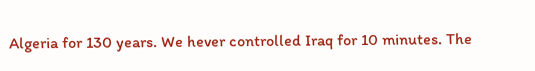Algeria for 130 years. We hever controlled Iraq for 10 minutes. The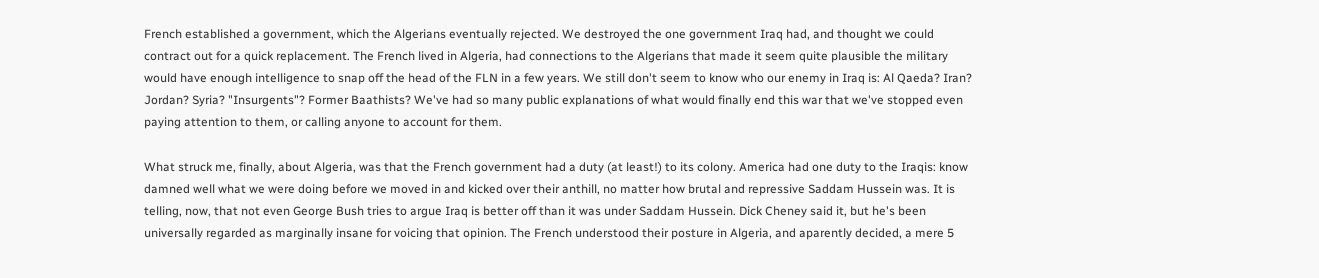French established a government, which the Algerians eventually rejected. We destroyed the one government Iraq had, and thought we could contract out for a quick replacement. The French lived in Algeria, had connections to the Algerians that made it seem quite plausible the military would have enough intelligence to snap off the head of the FLN in a few years. We still don't seem to know who our enemy in Iraq is: Al Qaeda? Iran? Jordan? Syria? "Insurgents"? Former Baathists? We've had so many public explanations of what would finally end this war that we've stopped even paying attention to them, or calling anyone to account for them.

What struck me, finally, about Algeria, was that the French government had a duty (at least!) to its colony. America had one duty to the Iraqis: know damned well what we were doing before we moved in and kicked over their anthill, no matter how brutal and repressive Saddam Hussein was. It is telling, now, that not even George Bush tries to argue Iraq is better off than it was under Saddam Hussein. Dick Cheney said it, but he's been universally regarded as marginally insane for voicing that opinion. The French understood their posture in Algeria, and aparently decided, a mere 5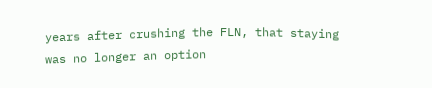years after crushing the FLN, that staying was no longer an option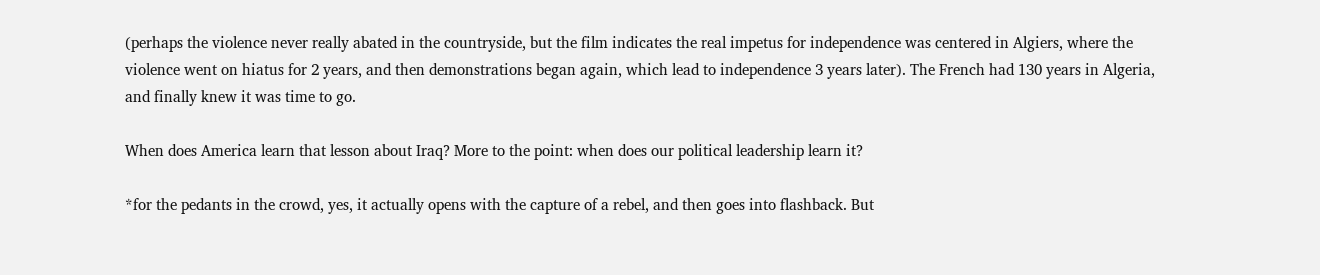(perhaps the violence never really abated in the countryside, but the film indicates the real impetus for independence was centered in Algiers, where the violence went on hiatus for 2 years, and then demonstrations began again, which lead to independence 3 years later). The French had 130 years in Algeria, and finally knew it was time to go.

When does America learn that lesson about Iraq? More to the point: when does our political leadership learn it?

*for the pedants in the crowd, yes, it actually opens with the capture of a rebel, and then goes into flashback. But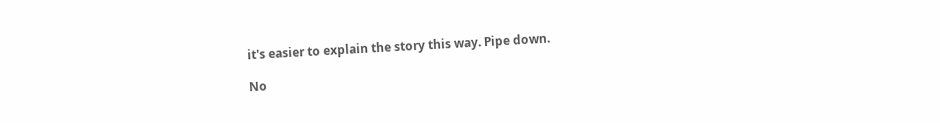it's easier to explain the story this way. Pipe down.

No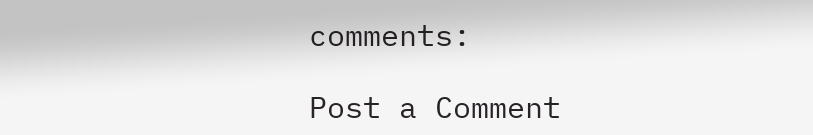comments:

Post a Comment